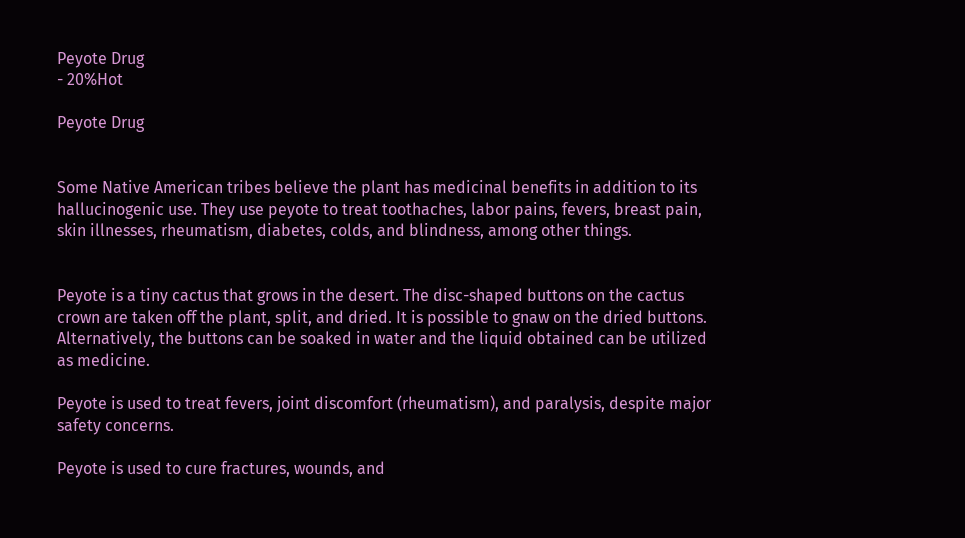Peyote Drug
- 20%Hot

Peyote Drug


Some Native American tribes believe the plant has medicinal benefits in addition to its hallucinogenic use. They use peyote to treat toothaches, labor pains, fevers, breast pain, skin illnesses, rheumatism, diabetes, colds, and blindness, among other things.


Peyote is a tiny cactus that grows in the desert. The disc-shaped buttons on the cactus crown are taken off the plant, split, and dried. It is possible to gnaw on the dried buttons. Alternatively, the buttons can be soaked in water and the liquid obtained can be utilized as medicine.

Peyote is used to treat fevers, joint discomfort (rheumatism), and paralysis, despite major safety concerns.

Peyote is used to cure fractures, wounds, and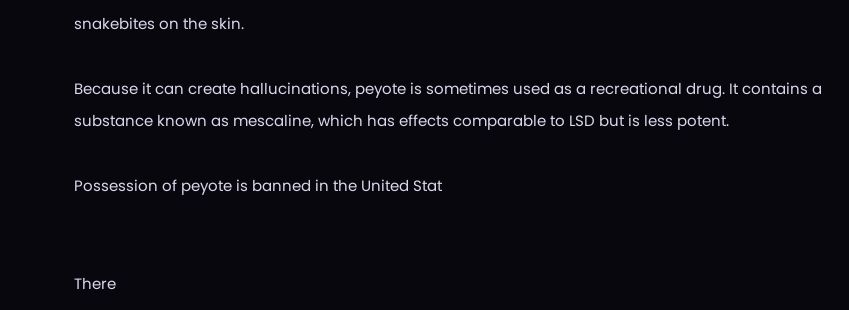snakebites on the skin.

Because it can create hallucinations, peyote is sometimes used as a recreational drug. It contains a substance known as mescaline, which has effects comparable to LSD but is less potent.

Possession of peyote is banned in the United Stat


There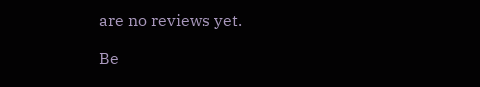are no reviews yet.

Be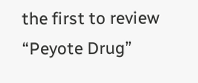the first to review “Peyote Drug”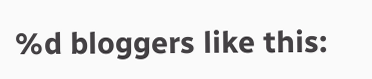%d bloggers like this: